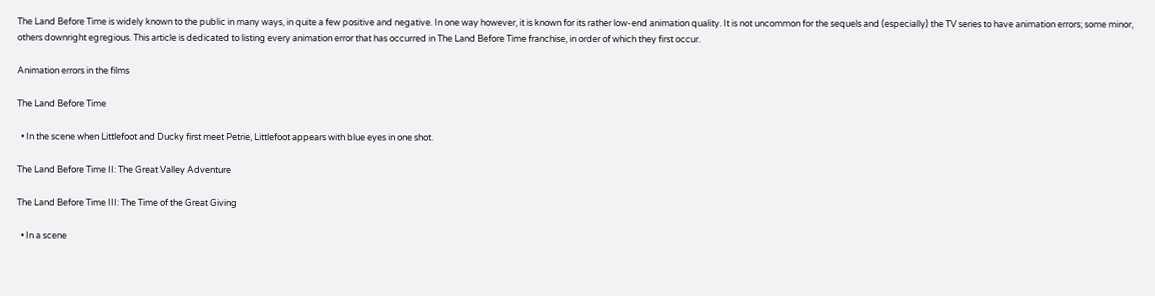The Land Before Time is widely known to the public in many ways, in quite a few positive and negative. In one way however, it is known for its rather low-end animation quality. It is not uncommon for the sequels and (especially) the TV series to have animation errors; some minor, others downright egregious. This article is dedicated to listing every animation error that has occurred in The Land Before Time franchise, in order of which they first occur.

Animation errors in the films

The Land Before Time

  • In the scene when Littlefoot and Ducky first meet Petrie, Littlefoot appears with blue eyes in one shot.

The Land Before Time II: The Great Valley Adventure

The Land Before Time III: The Time of the Great Giving

  • In a scene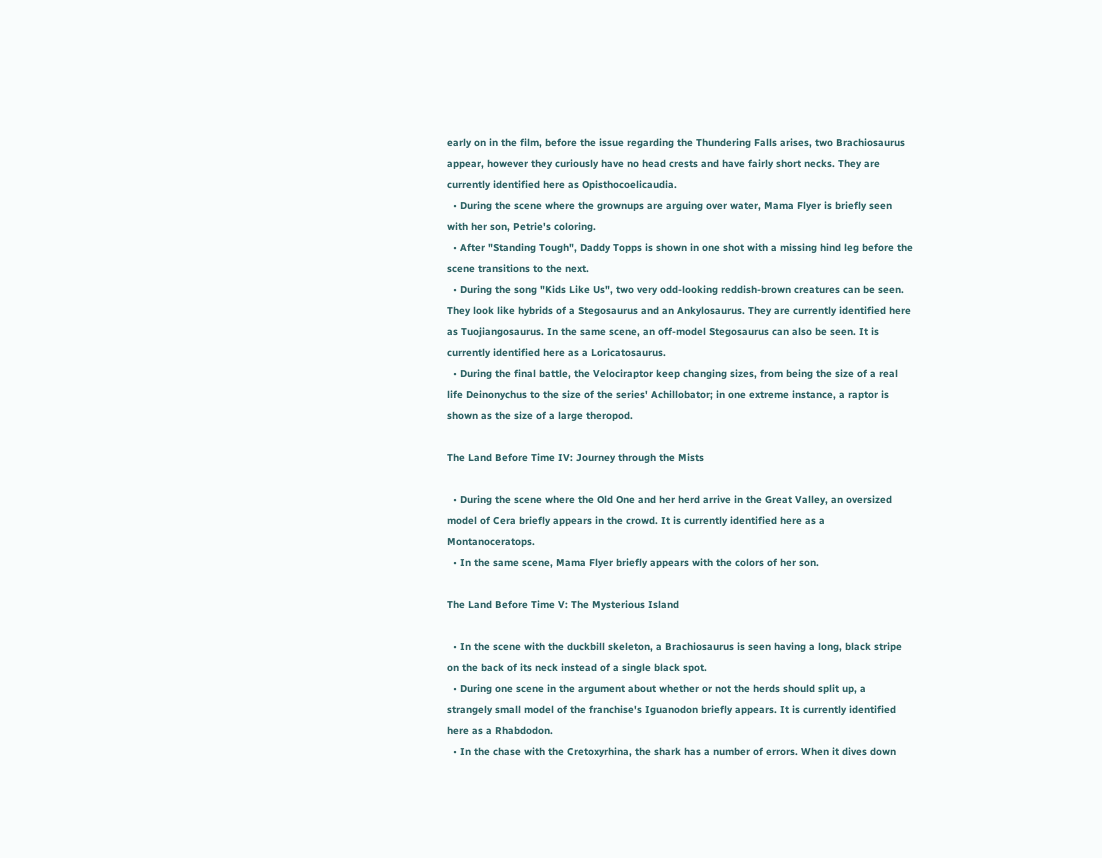early on in the film, before the issue regarding the Thundering Falls arises, two Brachiosaurus appear, however they curiously have no head crests and have fairly short necks. They are currently identified here as Opisthocoelicaudia.
  • During the scene where the grownups are arguing over water, Mama Flyer is briefly seen with her son, Petrie's coloring.
  • After "Standing Tough", Daddy Topps is shown in one shot with a missing hind leg before the scene transitions to the next.
  • During the song "Kids Like Us", two very odd-looking reddish-brown creatures can be seen. They look like hybrids of a Stegosaurus and an Ankylosaurus. They are currently identified here as Tuojiangosaurus. In the same scene, an off-model Stegosaurus can also be seen. It is currently identified here as a Loricatosaurus.
  • During the final battle, the Velociraptor keep changing sizes, from being the size of a real life Deinonychus to the size of the series' Achillobator; in one extreme instance, a raptor is shown as the size of a large theropod.

The Land Before Time IV: Journey through the Mists

  • During the scene where the Old One and her herd arrive in the Great Valley, an oversized model of Cera briefly appears in the crowd. It is currently identified here as a Montanoceratops.
  • In the same scene, Mama Flyer briefly appears with the colors of her son.

The Land Before Time V: The Mysterious Island

  • In the scene with the duckbill skeleton, a Brachiosaurus is seen having a long, black stripe on the back of its neck instead of a single black spot.
  • During one scene in the argument about whether or not the herds should split up, a strangely small model of the franchise's Iguanodon briefly appears. It is currently identified here as a Rhabdodon.
  • In the chase with the Cretoxyrhina, the shark has a number of errors. When it dives down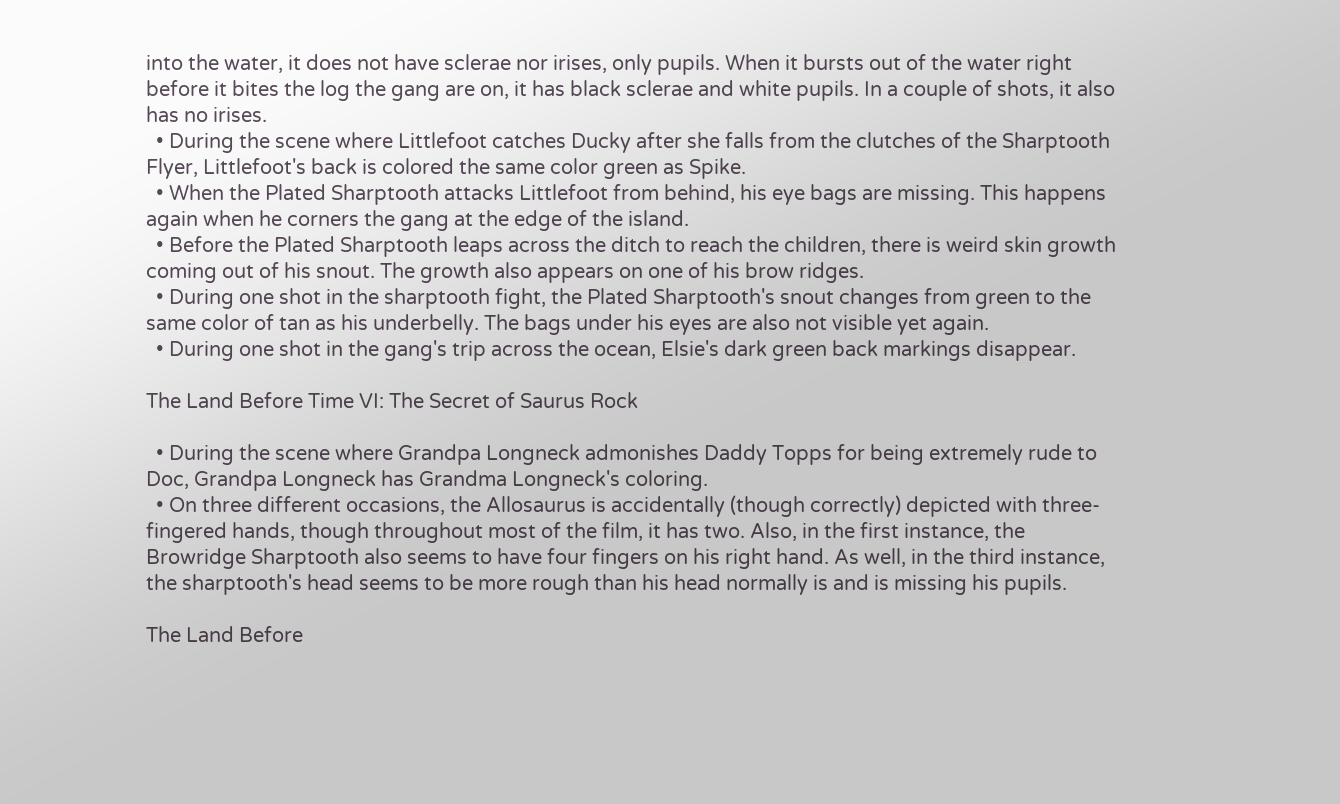into the water, it does not have sclerae nor irises, only pupils. When it bursts out of the water right before it bites the log the gang are on, it has black sclerae and white pupils. In a couple of shots, it also has no irises.
  • During the scene where Littlefoot catches Ducky after she falls from the clutches of the Sharptooth Flyer, Littlefoot's back is colored the same color green as Spike.
  • When the Plated Sharptooth attacks Littlefoot from behind, his eye bags are missing. This happens again when he corners the gang at the edge of the island.
  • Before the Plated Sharptooth leaps across the ditch to reach the children, there is weird skin growth coming out of his snout. The growth also appears on one of his brow ridges.
  • During one shot in the sharptooth fight, the Plated Sharptooth's snout changes from green to the same color of tan as his underbelly. The bags under his eyes are also not visible yet again.
  • During one shot in the gang's trip across the ocean, Elsie's dark green back markings disappear.

The Land Before Time VI: The Secret of Saurus Rock

  • During the scene where Grandpa Longneck admonishes Daddy Topps for being extremely rude to Doc, Grandpa Longneck has Grandma Longneck's coloring.
  • On three different occasions, the Allosaurus is accidentally (though correctly) depicted with three-fingered hands, though throughout most of the film, it has two. Also, in the first instance, the Browridge Sharptooth also seems to have four fingers on his right hand. As well, in the third instance, the sharptooth's head seems to be more rough than his head normally is and is missing his pupils.

The Land Before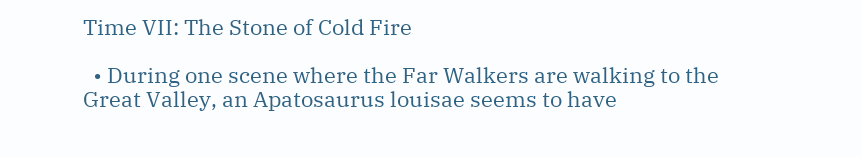Time VII: The Stone of Cold Fire

  • During one scene where the Far Walkers are walking to the Great Valley, an Apatosaurus louisae seems to have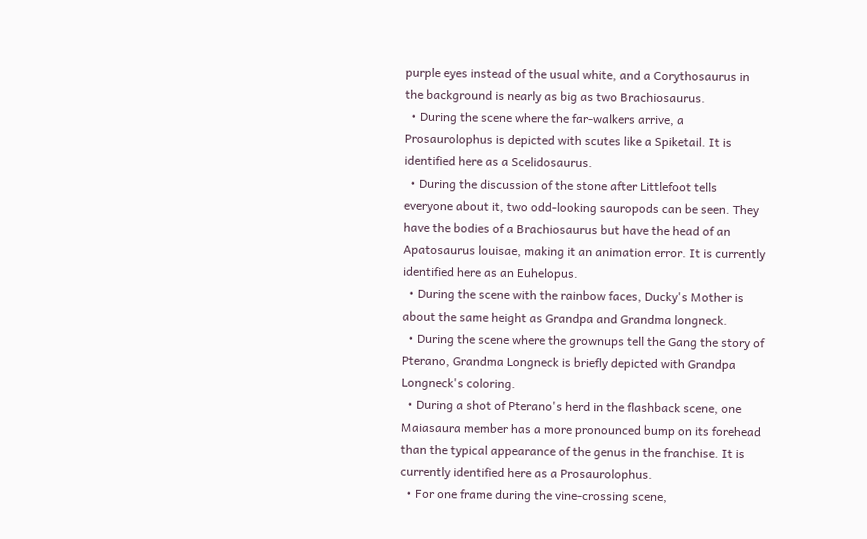purple eyes instead of the usual white, and a Corythosaurus in the background is nearly as big as two Brachiosaurus.
  • During the scene where the far-walkers arrive, a Prosaurolophus is depicted with scutes like a Spiketail. It is identified here as a Scelidosaurus.
  • During the discussion of the stone after Littlefoot tells everyone about it, two odd-looking sauropods can be seen. They have the bodies of a Brachiosaurus but have the head of an Apatosaurus louisae, making it an animation error. It is currently identified here as an Euhelopus.
  • During the scene with the rainbow faces, Ducky's Mother is about the same height as Grandpa and Grandma longneck.
  • During the scene where the grownups tell the Gang the story of Pterano, Grandma Longneck is briefly depicted with Grandpa Longneck's coloring.
  • During a shot of Pterano's herd in the flashback scene, one Maiasaura member has a more pronounced bump on its forehead than the typical appearance of the genus in the franchise. It is currently identified here as a Prosaurolophus.
  • For one frame during the vine-crossing scene,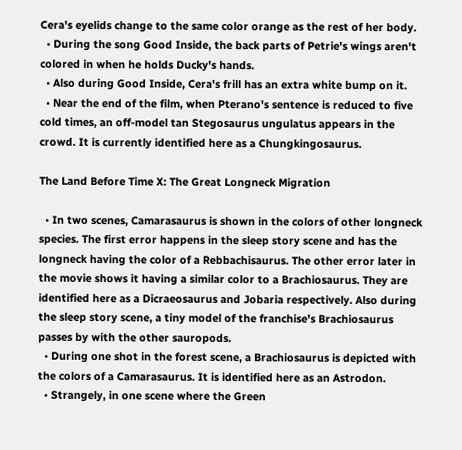Cera's eyelids change to the same color orange as the rest of her body.
  • During the song Good Inside, the back parts of Petrie's wings aren't colored in when he holds Ducky's hands.
  • Also during Good Inside, Cera's frill has an extra white bump on it.
  • Near the end of the film, when Pterano's sentence is reduced to five cold times, an off-model tan Stegosaurus ungulatus appears in the crowd. It is currently identified here as a Chungkingosaurus.

The Land Before Time X: The Great Longneck Migration

  • In two scenes, Camarasaurus is shown in the colors of other longneck species. The first error happens in the sleep story scene and has the longneck having the color of a Rebbachisaurus. The other error later in the movie shows it having a similar color to a Brachiosaurus. They are identified here as a Dicraeosaurus and Jobaria respectively. Also during the sleep story scene, a tiny model of the franchise's Brachiosaurus passes by with the other sauropods.
  • During one shot in the forest scene, a Brachiosaurus is depicted with the colors of a Camarasaurus. It is identified here as an Astrodon.
  • Strangely, in one scene where the Green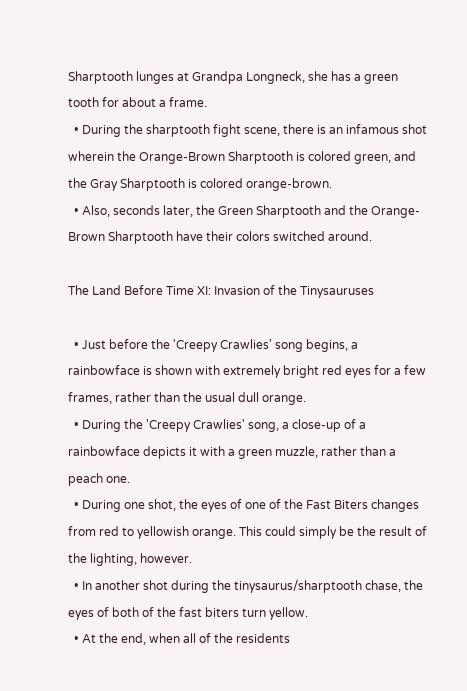Sharptooth lunges at Grandpa Longneck, she has a green tooth for about a frame.
  • During the sharptooth fight scene, there is an infamous shot wherein the Orange-Brown Sharptooth is colored green, and the Gray Sharptooth is colored orange-brown.
  • Also, seconds later, the Green Sharptooth and the Orange-Brown Sharptooth have their colors switched around.

The Land Before Time XI: Invasion of the Tinysauruses

  • Just before the 'Creepy Crawlies' song begins, a rainbowface is shown with extremely bright red eyes for a few frames, rather than the usual dull orange.
  • During the 'Creepy Crawlies' song, a close-up of a rainbowface depicts it with a green muzzle, rather than a peach one.
  • During one shot, the eyes of one of the Fast Biters changes from red to yellowish orange. This could simply be the result of the lighting, however.
  • In another shot during the tinysaurus/sharptooth chase, the eyes of both of the fast biters turn yellow.
  • At the end, when all of the residents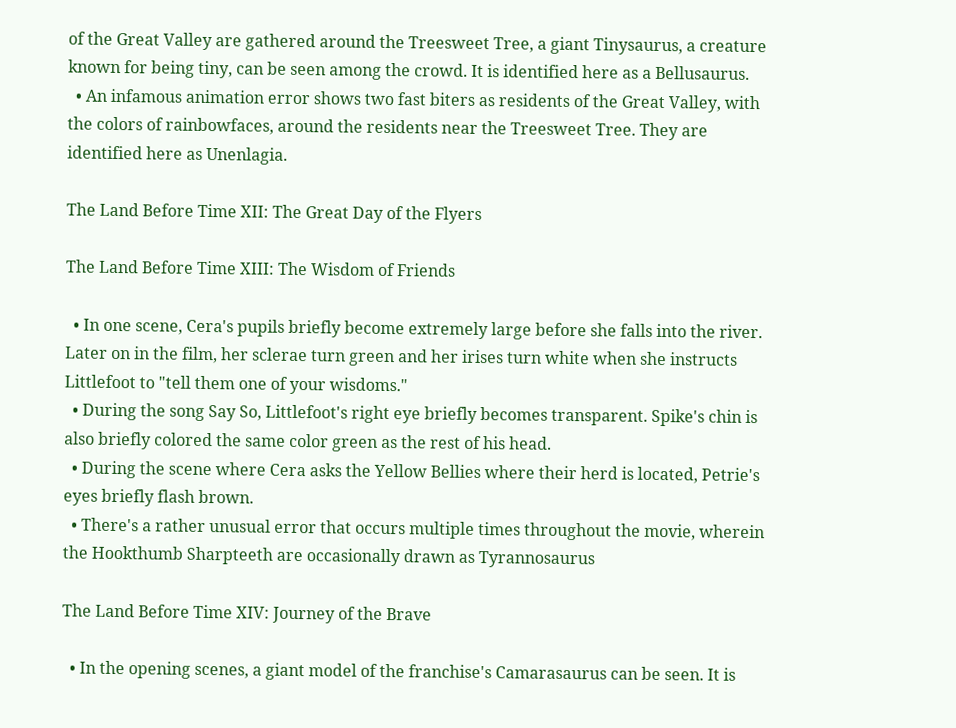of the Great Valley are gathered around the Treesweet Tree, a giant Tinysaurus, a creature known for being tiny, can be seen among the crowd. It is identified here as a Bellusaurus.
  • An infamous animation error shows two fast biters as residents of the Great Valley, with the colors of rainbowfaces, around the residents near the Treesweet Tree. They are identified here as Unenlagia.

The Land Before Time XII: The Great Day of the Flyers

The Land Before Time XIII: The Wisdom of Friends

  • In one scene, Cera's pupils briefly become extremely large before she falls into the river. Later on in the film, her sclerae turn green and her irises turn white when she instructs Littlefoot to "tell them one of your wisdoms."
  • During the song Say So, Littlefoot's right eye briefly becomes transparent. Spike's chin is also briefly colored the same color green as the rest of his head.
  • During the scene where Cera asks the Yellow Bellies where their herd is located, Petrie's eyes briefly flash brown.
  • There's a rather unusual error that occurs multiple times throughout the movie, wherein the Hookthumb Sharpteeth are occasionally drawn as Tyrannosaurus

The Land Before Time XIV: Journey of the Brave

  • In the opening scenes, a giant model of the franchise's Camarasaurus can be seen. It is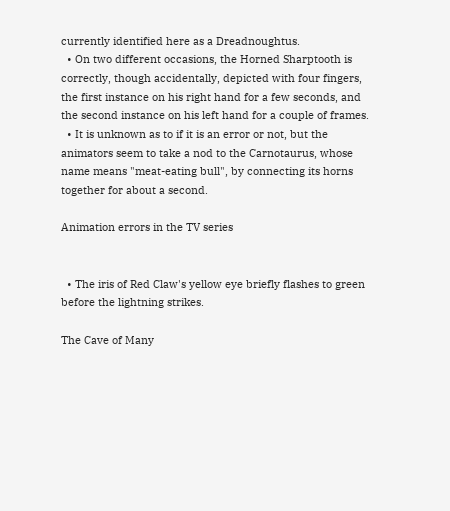currently identified here as a Dreadnoughtus.
  • On two different occasions, the Horned Sharptooth is correctly, though accidentally, depicted with four fingers, the first instance on his right hand for a few seconds, and the second instance on his left hand for a couple of frames.
  • It is unknown as to if it is an error or not, but the animators seem to take a nod to the Carnotaurus, whose name means "meat-eating bull", by connecting its horns together for about a second.

Animation errors in the TV series


  • The iris of Red Claw's yellow eye briefly flashes to green before the lightning strikes.

The Cave of Many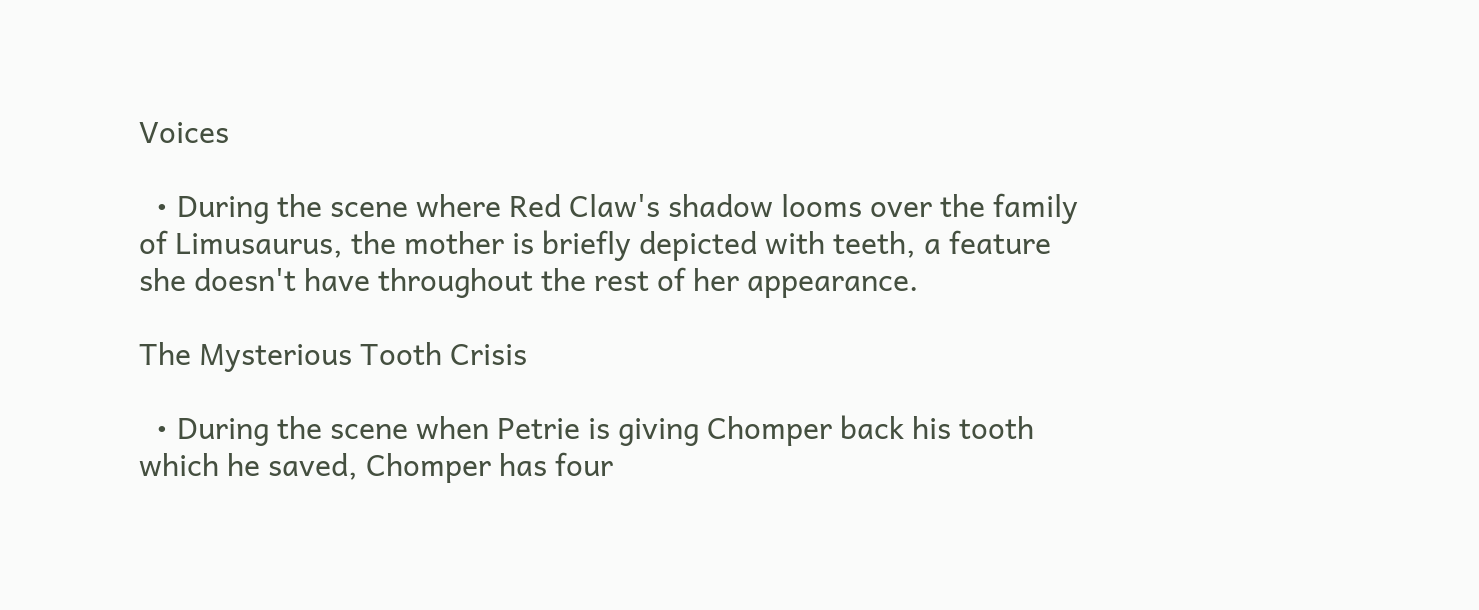Voices

  • During the scene where Red Claw's shadow looms over the family of Limusaurus, the mother is briefly depicted with teeth, a feature she doesn't have throughout the rest of her appearance.

The Mysterious Tooth Crisis

  • During the scene when Petrie is giving Chomper back his tooth which he saved, Chomper has four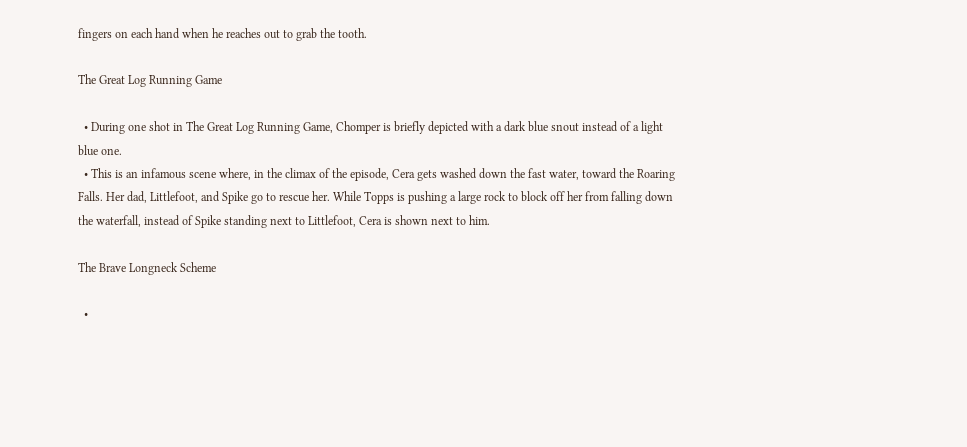fingers on each hand when he reaches out to grab the tooth.

The Great Log Running Game

  • During one shot in The Great Log Running Game, Chomper is briefly depicted with a dark blue snout instead of a light blue one.
  • This is an infamous scene where, in the climax of the episode, Cera gets washed down the fast water, toward the Roaring Falls. Her dad, Littlefoot, and Spike go to rescue her. While Topps is pushing a large rock to block off her from falling down the waterfall, instead of Spike standing next to Littlefoot, Cera is shown next to him.

The Brave Longneck Scheme

  •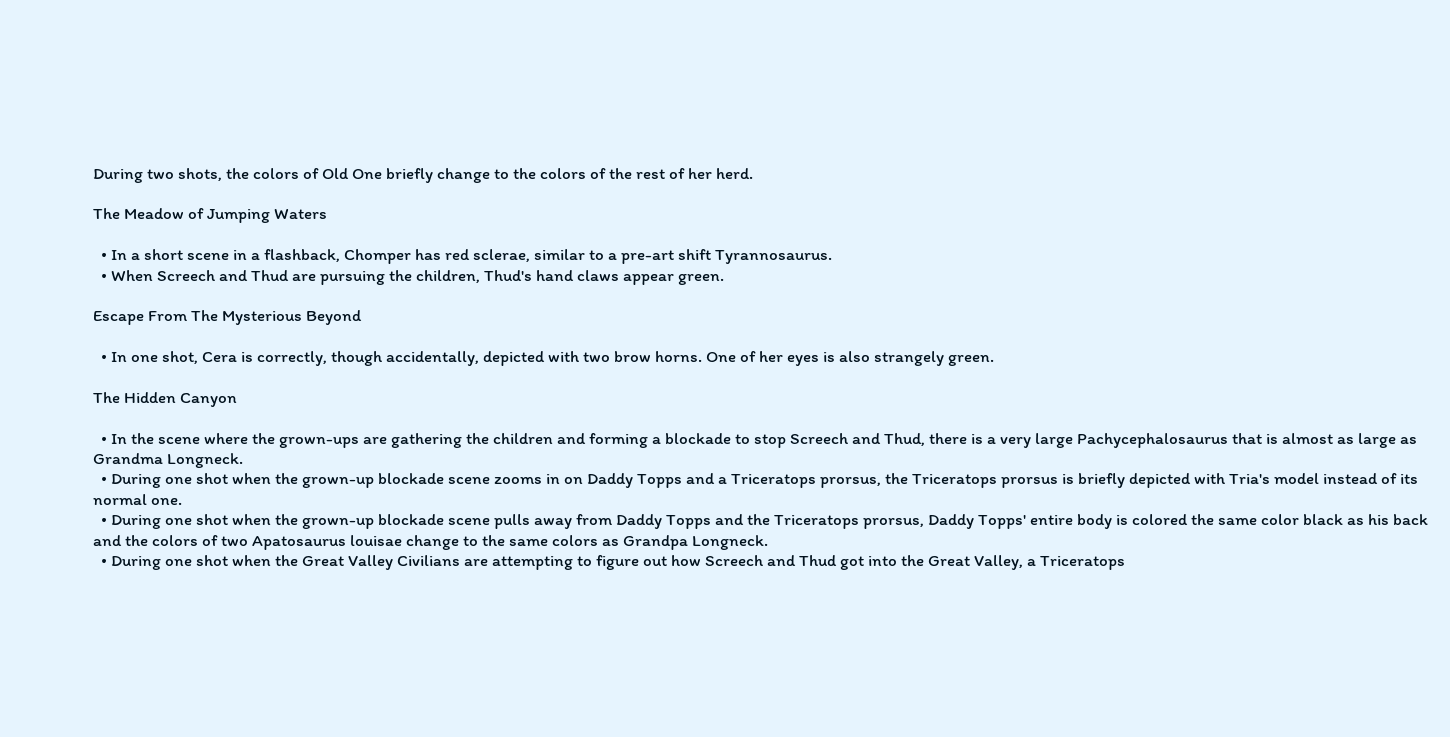During two shots, the colors of Old One briefly change to the colors of the rest of her herd.

The Meadow of Jumping Waters

  • In a short scene in a flashback, Chomper has red sclerae, similar to a pre-art shift Tyrannosaurus.
  • When Screech and Thud are pursuing the children, Thud's hand claws appear green.

Escape From The Mysterious Beyond

  • In one shot, Cera is correctly, though accidentally, depicted with two brow horns. One of her eyes is also strangely green.

The Hidden Canyon

  • In the scene where the grown-ups are gathering the children and forming a blockade to stop Screech and Thud, there is a very large Pachycephalosaurus that is almost as large as Grandma Longneck.
  • During one shot when the grown-up blockade scene zooms in on Daddy Topps and a Triceratops prorsus, the Triceratops prorsus is briefly depicted with Tria's model instead of its normal one.
  • During one shot when the grown-up blockade scene pulls away from Daddy Topps and the Triceratops prorsus, Daddy Topps' entire body is colored the same color black as his back and the colors of two Apatosaurus louisae change to the same colors as Grandpa Longneck.
  • During one shot when the Great Valley Civilians are attempting to figure out how Screech and Thud got into the Great Valley, a Triceratops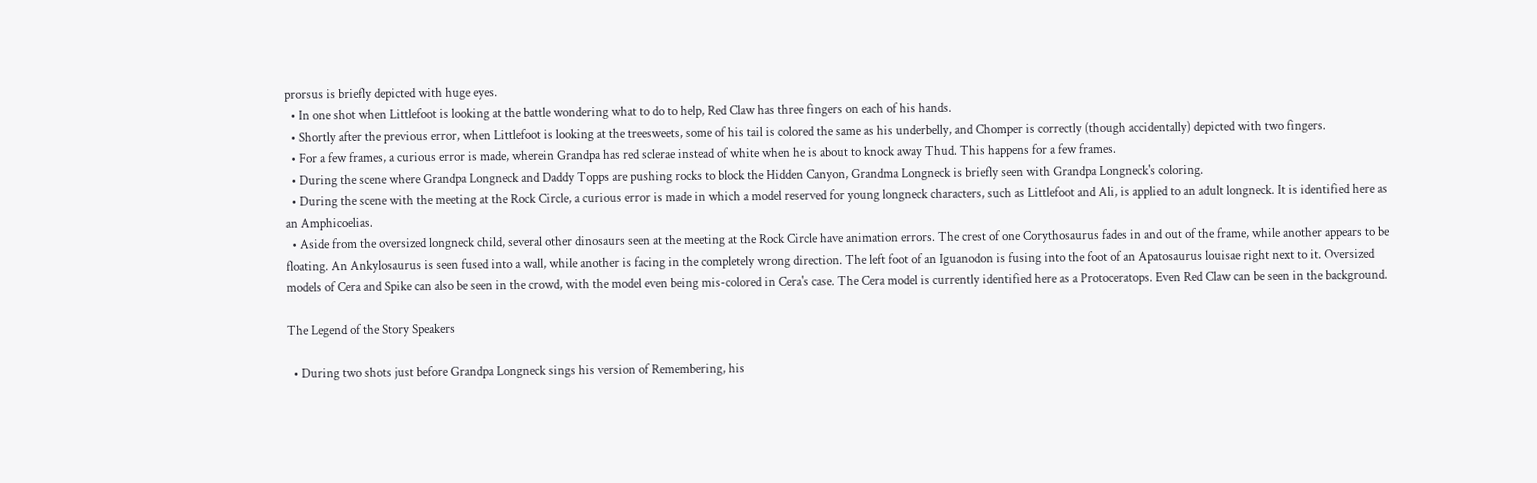prorsus is briefly depicted with huge eyes.
  • In one shot when Littlefoot is looking at the battle wondering what to do to help, Red Claw has three fingers on each of his hands.
  • Shortly after the previous error, when Littlefoot is looking at the treesweets, some of his tail is colored the same as his underbelly, and Chomper is correctly (though accidentally) depicted with two fingers.
  • For a few frames, a curious error is made, wherein Grandpa has red sclerae instead of white when he is about to knock away Thud. This happens for a few frames.
  • During the scene where Grandpa Longneck and Daddy Topps are pushing rocks to block the Hidden Canyon, Grandma Longneck is briefly seen with Grandpa Longneck's coloring.
  • During the scene with the meeting at the Rock Circle, a curious error is made in which a model reserved for young longneck characters, such as Littlefoot and Ali, is applied to an adult longneck. It is identified here as an Amphicoelias.
  • Aside from the oversized longneck child, several other dinosaurs seen at the meeting at the Rock Circle have animation errors. The crest of one Corythosaurus fades in and out of the frame, while another appears to be floating. An Ankylosaurus is seen fused into a wall, while another is facing in the completely wrong direction. The left foot of an Iguanodon is fusing into the foot of an Apatosaurus louisae right next to it. Oversized models of Cera and Spike can also be seen in the crowd, with the model even being mis-colored in Cera's case. The Cera model is currently identified here as a Protoceratops. Even Red Claw can be seen in the background.

The Legend of the Story Speakers

  • During two shots just before Grandpa Longneck sings his version of Remembering, his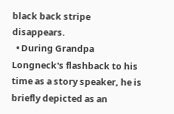black back stripe disappears.
  • During Grandpa Longneck's flashback to his time as a story speaker, he is briefly depicted as an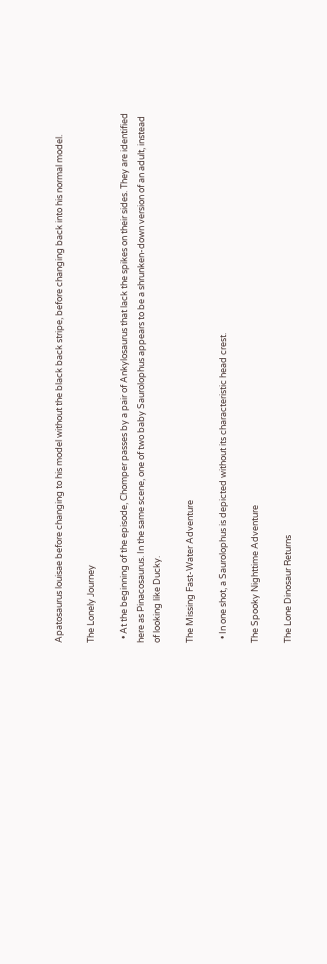Apatosaurus louisae before changing to his model without the black back stripe, before changing back into his normal model.

The Lonely Journey

  • At the beginning of the episode, Chomper passes by a pair of Ankylosaurus that lack the spikes on their sides. They are identified here as Pinacosaurus. In the same scene, one of two baby Saurolophus appears to be a shrunken-down version of an adult, instead of looking like Ducky.

The Missing Fast-Water Adventure

  • In one shot, a Saurolophus is depicted without its characteristic head crest.

The Spooky Nighttime Adventure

The Lone Dinosaur Returns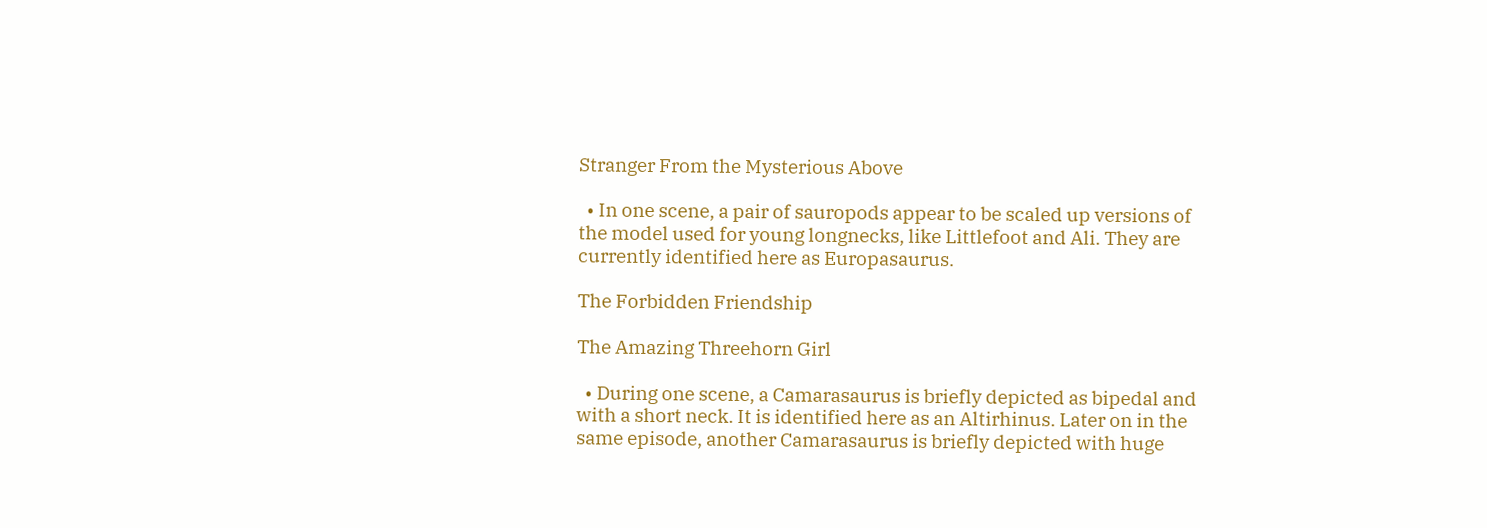Stranger From the Mysterious Above

  • In one scene, a pair of sauropods appear to be scaled up versions of the model used for young longnecks, like Littlefoot and Ali. They are currently identified here as Europasaurus.

The Forbidden Friendship

The Amazing Threehorn Girl

  • During one scene, a Camarasaurus is briefly depicted as bipedal and with a short neck. It is identified here as an Altirhinus. Later on in the same episode, another Camarasaurus is briefly depicted with huge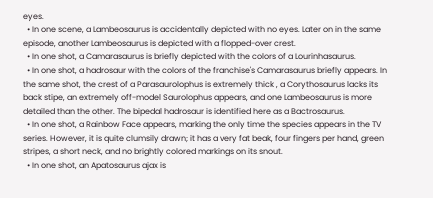eyes.
  • In one scene, a Lambeosaurus is accidentally depicted with no eyes. Later on in the same episode, another Lambeosaurus is depicted with a flopped-over crest.
  • In one shot, a Camarasaurus is briefly depicted with the colors of a Lourinhasaurus.
  • In one shot, a hadrosaur with the colors of the franchise's Camarasaurus briefly appears. In the same shot, the crest of a Parasaurolophus is extremely thick , a Corythosaurus lacks its back stipe, an extremely off-model Saurolophus appears, and one Lambeosaurus is more detailed than the other. The bipedal hadrosaur is identified here as a Bactrosaurus.
  • In one shot, a Rainbow Face appears, marking the only time the species appears in the TV series. However, it is quite clumsily drawn; it has a very fat beak, four fingers per hand, green stripes, a short neck, and no brightly colored markings on its snout.
  • In one shot, an Apatosaurus ajax is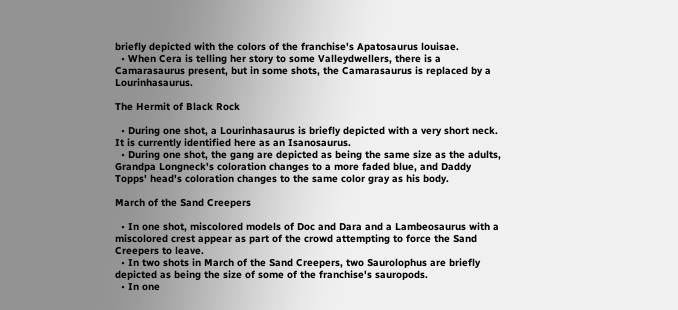briefly depicted with the colors of the franchise's Apatosaurus louisae.
  • When Cera is telling her story to some Valleydwellers, there is a Camarasaurus present, but in some shots, the Camarasaurus is replaced by a Lourinhasaurus.

The Hermit of Black Rock

  • During one shot, a Lourinhasaurus is briefly depicted with a very short neck. It is currently identified here as an Isanosaurus.
  • During one shot, the gang are depicted as being the same size as the adults, Grandpa Longneck's coloration changes to a more faded blue, and Daddy Topps' head's coloration changes to the same color gray as his body.

March of the Sand Creepers

  • In one shot, miscolored models of Doc and Dara and a Lambeosaurus with a miscolored crest appear as part of the crowd attempting to force the Sand Creepers to leave.
  • In two shots in March of the Sand Creepers, two Saurolophus are briefly depicted as being the size of some of the franchise's sauropods.
  • In one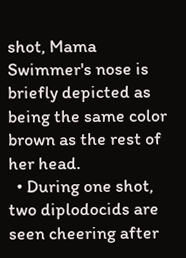shot, Mama Swimmer's nose is briefly depicted as being the same color brown as the rest of her head.
  • During one shot, two diplodocids are seen cheering after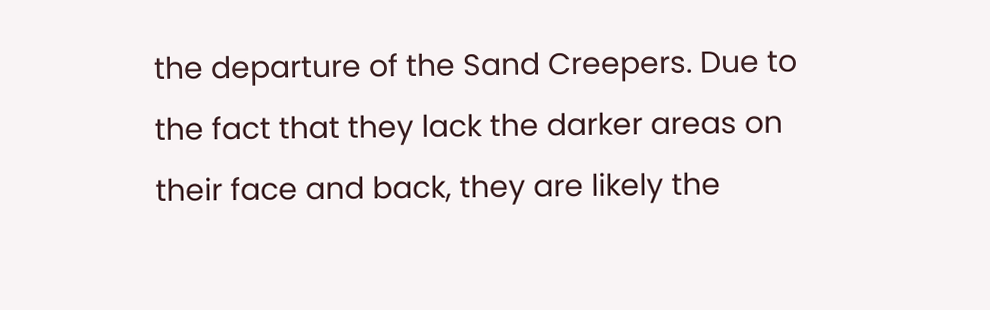the departure of the Sand Creepers. Due to the fact that they lack the darker areas on their face and back, they are likely the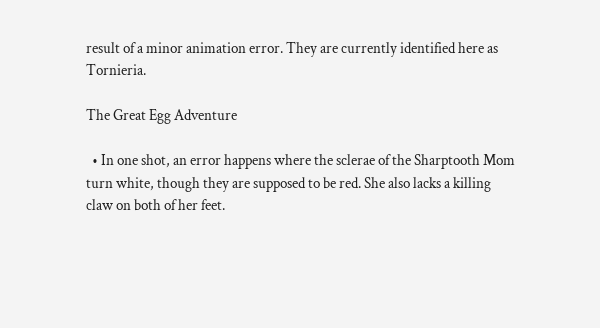result of a minor animation error. They are currently identified here as Tornieria.

The Great Egg Adventure

  • In one shot, an error happens where the sclerae of the Sharptooth Mom turn white, though they are supposed to be red. She also lacks a killing claw on both of her feet.